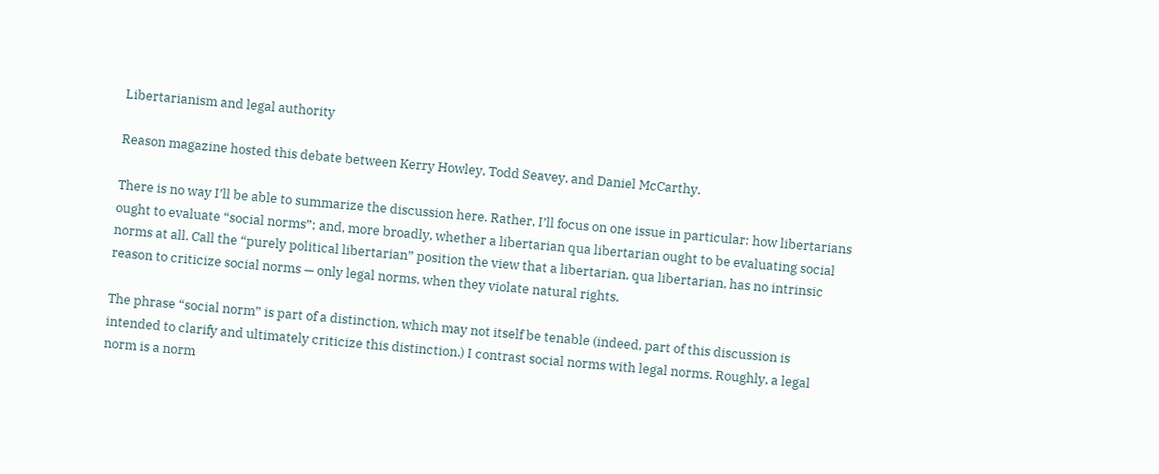Libertarianism and legal authority

Reason magazine hosted this debate between Kerry Howley, Todd Seavey, and Daniel McCarthy.

There is no way I’ll be able to summarize the discussion here. Rather, I’ll focus on one issue in particular: how libertarians ought to evaluate “social norms”; and, more broadly, whether a libertarian qua libertarian ought to be evaluating social norms at all. Call the “purely political libertarian” position the view that a libertarian, qua libertarian, has no intrinsic reason to criticize social norms — only legal norms, when they violate natural rights.

The phrase “social norm” is part of a distinction, which may not itself be tenable (indeed, part of this discussion is intended to clarify and ultimately criticize this distinction.) I contrast social norms with legal norms. Roughly, a legal norm is a norm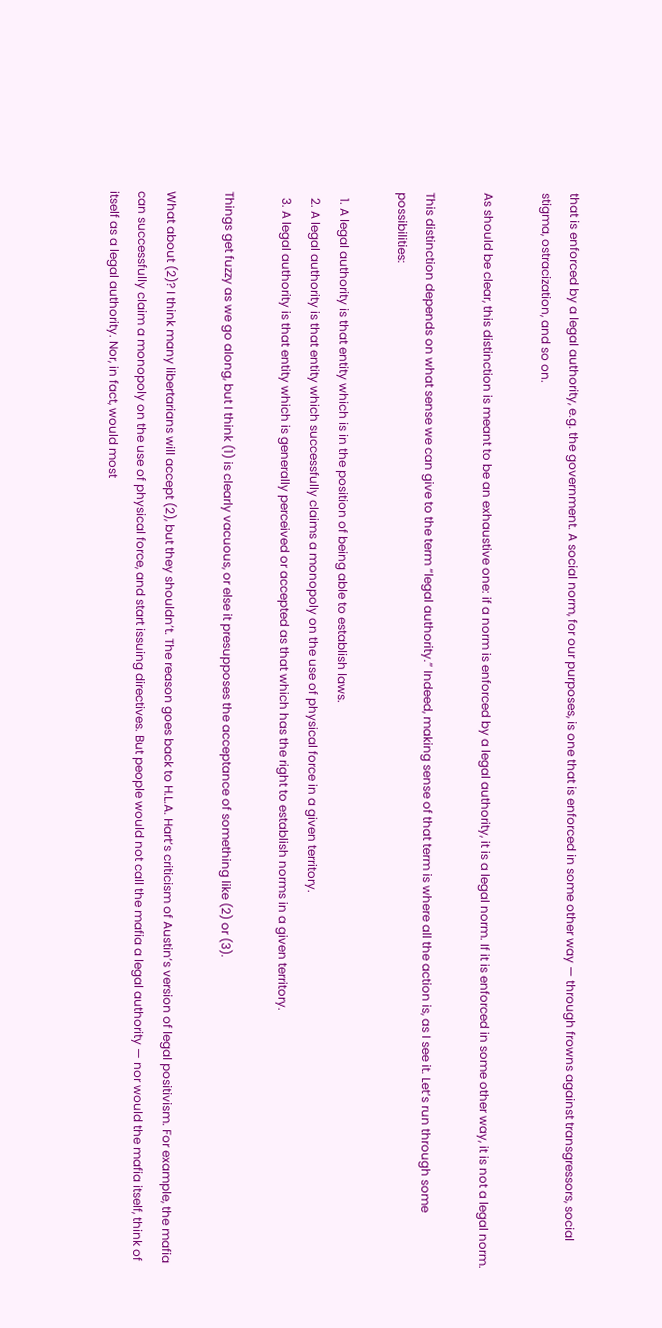that is enforced by a legal authority, e.g. the government. A social norm, for our purposes, is one that is enforced in some other way — through frowns against transgressors, social stigma, ostracization, and so on.

As should be clear, this distinction is meant to be an exhaustive one: if a norm is enforced by a legal authority, it is a legal norm. If it is enforced in some other way, it is not a legal norm.

This distinction depends on what sense we can give to the term “legal authority.” Indeed, making sense of that term is where all the action is, as I see it. Let’s run through some possibilities:

  1. A legal authority is that entity which is in the position of being able to establish laws.
  2. A legal authority is that entity which successfully claims a monopoly on the use of physical force in a given territory.
  3. A legal authority is that entity which is generally perceived or accepted as that which has the right to establish norms in a given territory.

Things get fuzzy as we go along, but I think (1) is clearly vacuous, or else it presupposes the acceptance of something like (2) or (3).

What about (2)? I think many libertarians will accept (2), but they shouldn’t. The reason goes back to H.L.A. Hart’s criticism of Austin’s version of legal positivism. For example, the mafia can successfully claim a monopoly on the use of physical force, and start issuing directives. But people would not call the mafia a legal authority — nor would the mafia itself, think of itself as a legal authority. Nor, in fact, would most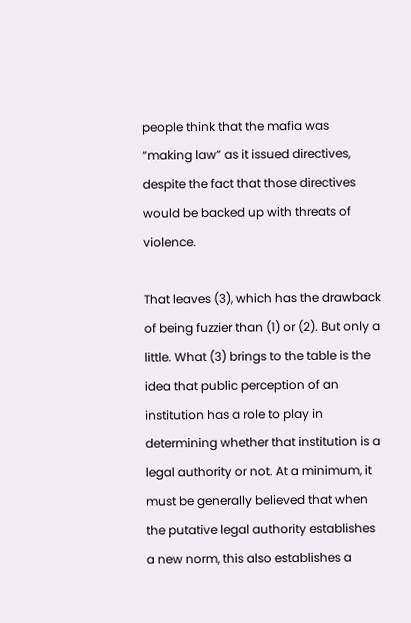people think that the mafia was “making law” as it issued directives, despite the fact that those directives would be backed up with threats of violence.

That leaves (3), which has the drawback of being fuzzier than (1) or (2). But only a little. What (3) brings to the table is the idea that public perception of an institution has a role to play in determining whether that institution is a legal authority or not. At a minimum, it must be generally believed that when the putative legal authority establishes a new norm, this also establishes a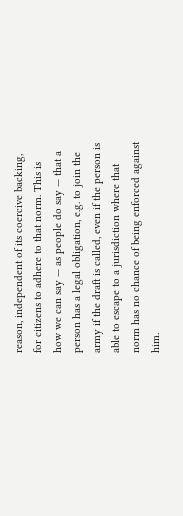reason, independent of its coercive backing, for citizens to adhere to that norm. This is how we can say — as people do say — that a person has a legal obligation, e.g. to join the army if the draft is called, even if the person is able to escape to a jurisdiction where that norm has no chance of being enforced against him.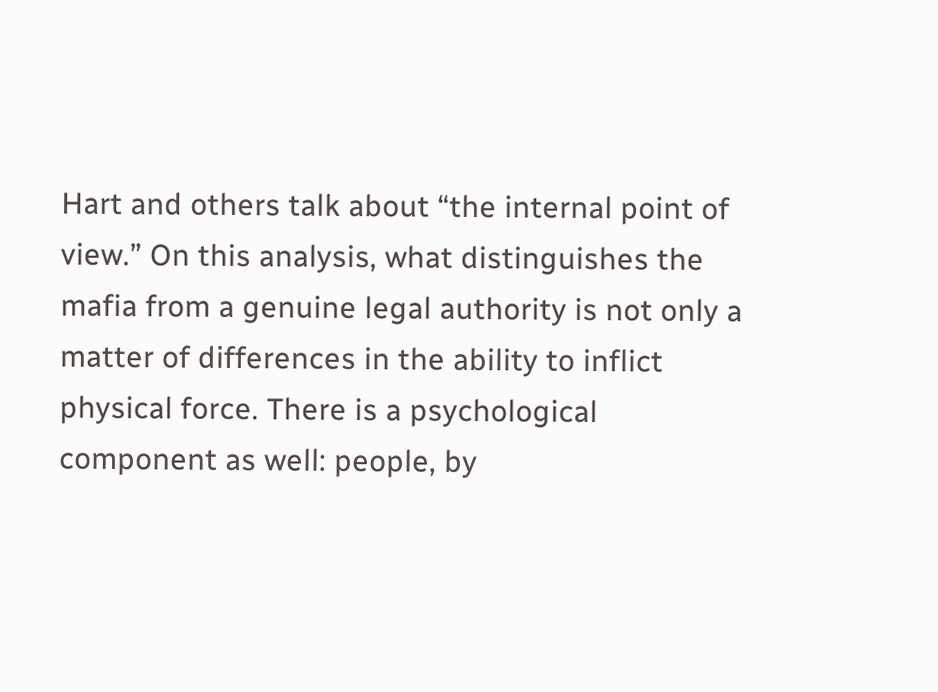Hart and others talk about “the internal point of view.” On this analysis, what distinguishes the mafia from a genuine legal authority is not only a matter of differences in the ability to inflict physical force. There is a psychological component as well: people, by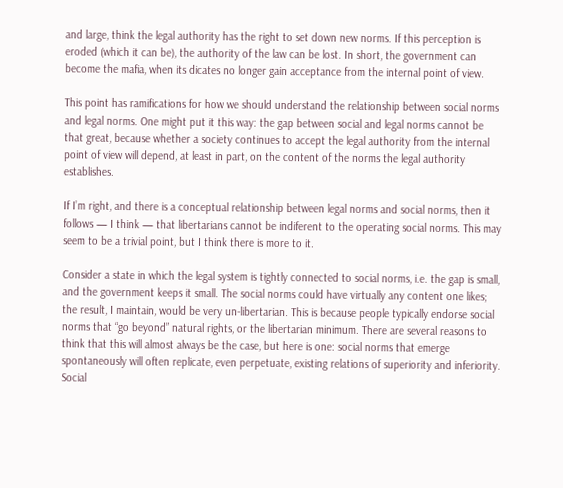and large, think the legal authority has the right to set down new norms. If this perception is eroded (which it can be), the authority of the law can be lost. In short, the government can become the mafia, when its dicates no longer gain acceptance from the internal point of view.

This point has ramifications for how we should understand the relationship between social norms and legal norms. One might put it this way: the gap between social and legal norms cannot be that great, because whether a society continues to accept the legal authority from the internal point of view will depend, at least in part, on the content of the norms the legal authority establishes.

If I’m right, and there is a conceptual relationship between legal norms and social norms, then it follows — I think — that libertarians cannot be indiferent to the operating social norms. This may seem to be a trivial point, but I think there is more to it.

Consider a state in which the legal system is tightly connected to social norms, i.e. the gap is small, and the government keeps it small. The social norms could have virtually any content one likes; the result, I maintain, would be very un-libertarian. This is because people typically endorse social norms that “go beyond” natural rights, or the libertarian minimum. There are several reasons to think that this will almost always be the case, but here is one: social norms that emerge spontaneously will often replicate, even perpetuate, existing relations of superiority and inferiority. Social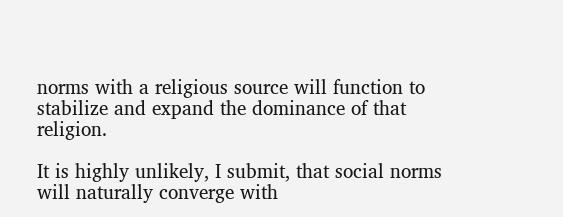norms with a religious source will function to stabilize and expand the dominance of that religion.

It is highly unlikely, I submit, that social norms will naturally converge with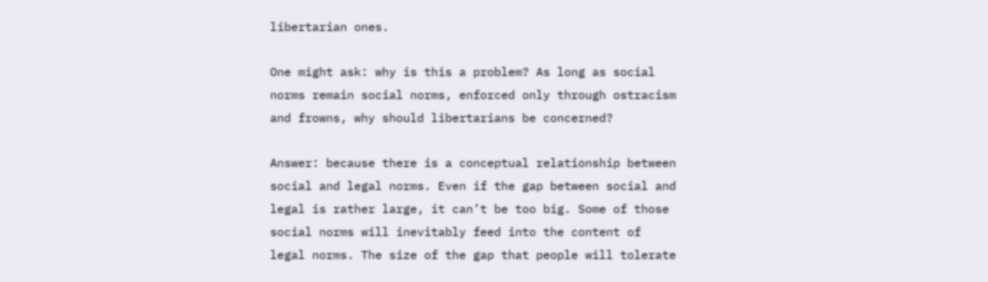libertarian ones.

One might ask: why is this a problem? As long as social norms remain social norms, enforced only through ostracism and frowns, why should libertarians be concerned?

Answer: because there is a conceptual relationship between social and legal norms. Even if the gap between social and legal is rather large, it can’t be too big. Some of those social norms will inevitably feed into the content of legal norms. The size of the gap that people will tolerate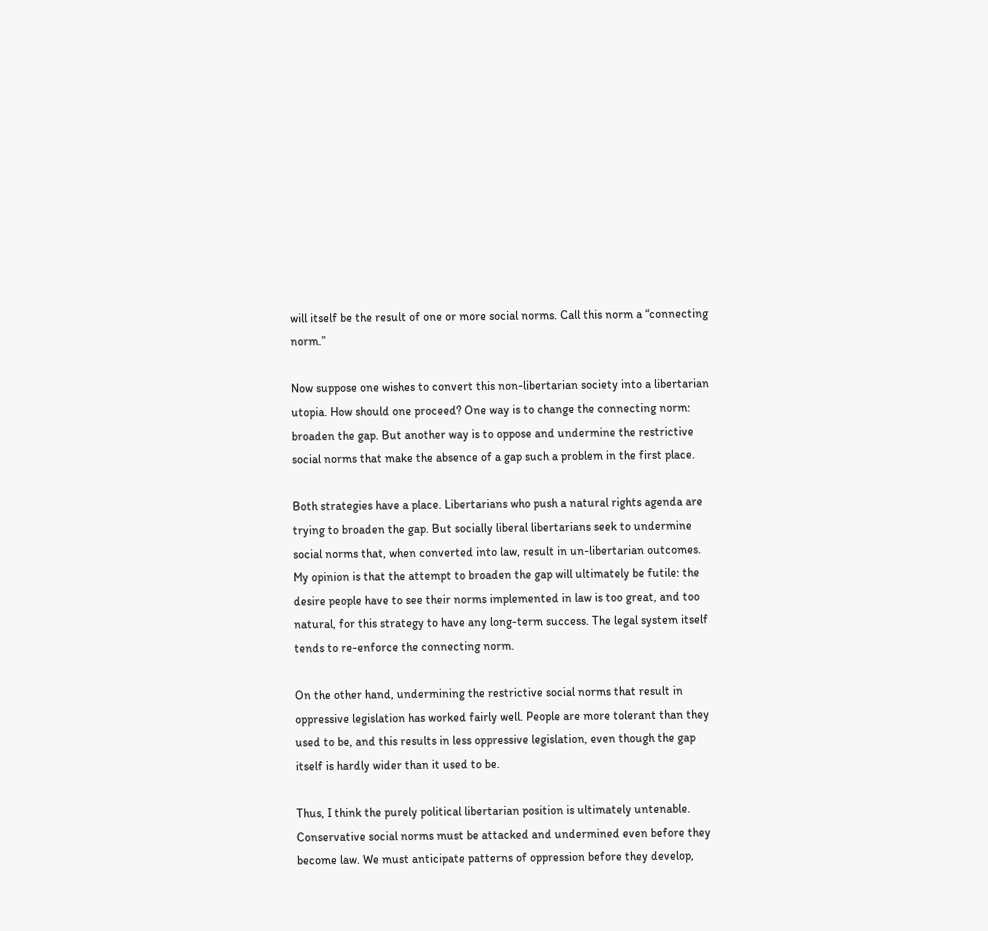will itself be the result of one or more social norms. Call this norm a “connecting norm.”

Now suppose one wishes to convert this non-libertarian society into a libertarian utopia. How should one proceed? One way is to change the connecting norm: broaden the gap. But another way is to oppose and undermine the restrictive social norms that make the absence of a gap such a problem in the first place.

Both strategies have a place. Libertarians who push a natural rights agenda are trying to broaden the gap. But socially liberal libertarians seek to undermine social norms that, when converted into law, result in un-libertarian outcomes. My opinion is that the attempt to broaden the gap will ultimately be futile: the desire people have to see their norms implemented in law is too great, and too natural, for this strategy to have any long-term success. The legal system itself tends to re-enforce the connecting norm.

On the other hand, undermining the restrictive social norms that result in oppressive legislation has worked fairly well. People are more tolerant than they used to be, and this results in less oppressive legislation, even though the gap itself is hardly wider than it used to be.

Thus, I think the purely political libertarian position is ultimately untenable. Conservative social norms must be attacked and undermined even before they become law. We must anticipate patterns of oppression before they develop,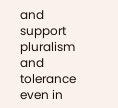and support pluralism and tolerance even in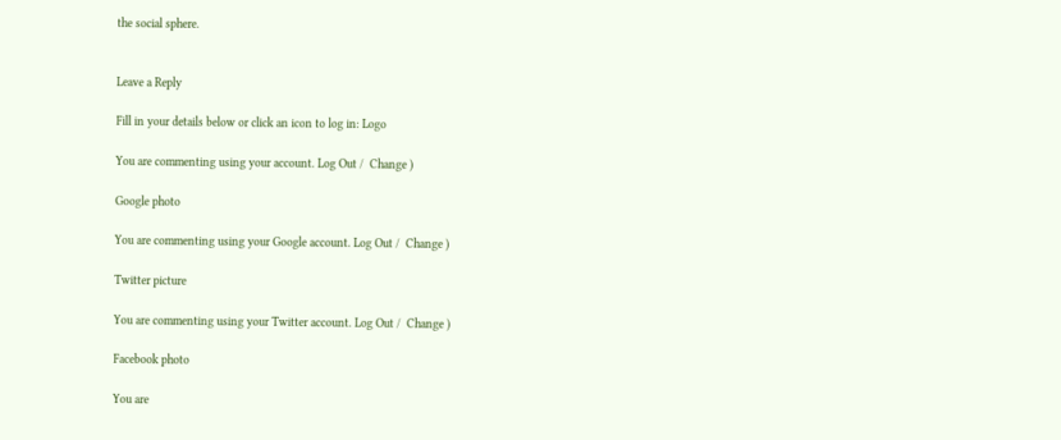the social sphere.


Leave a Reply

Fill in your details below or click an icon to log in: Logo

You are commenting using your account. Log Out /  Change )

Google photo

You are commenting using your Google account. Log Out /  Change )

Twitter picture

You are commenting using your Twitter account. Log Out /  Change )

Facebook photo

You are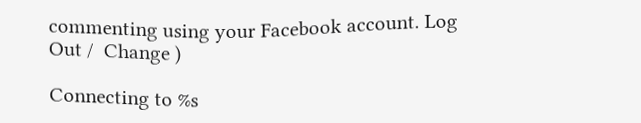commenting using your Facebook account. Log Out /  Change )

Connecting to %s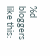%d bloggers like this: